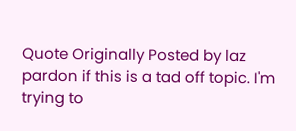Quote Originally Posted by laz
pardon if this is a tad off topic. I'm trying to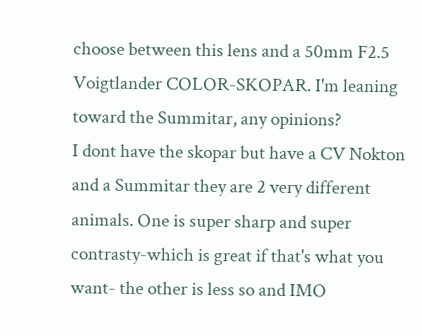choose between this lens and a 50mm F2.5 Voigtlander COLOR-SKOPAR. I'm leaning toward the Summitar, any opinions?
I dont have the skopar but have a CV Nokton and a Summitar they are 2 very different animals. One is super sharp and super contrasty-which is great if that's what you want- the other is less so and IMO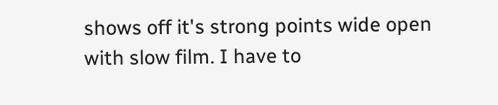shows off it's strong points wide open with slow film. I have to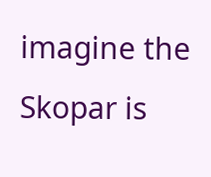imagine the Skopar is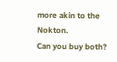more akin to the Nokton.
Can you buy both?